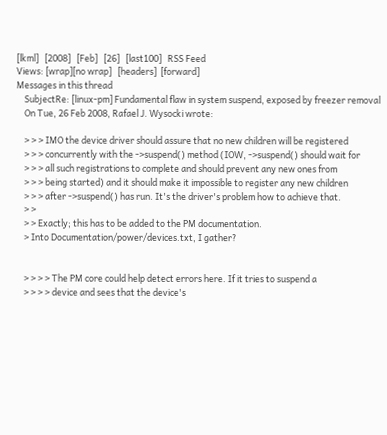[lkml]   [2008]   [Feb]   [26]   [last100]   RSS Feed
Views: [wrap][no wrap]   [headers]  [forward]
Messages in this thread
    SubjectRe: [linux-pm] Fundamental flaw in system suspend, exposed by freezer removal
    On Tue, 26 Feb 2008, Rafael J. Wysocki wrote:

    > > > IMO the device driver should assure that no new children will be registered
    > > > concurrently with the ->suspend() method (IOW, ->suspend() should wait for
    > > > all such registrations to complete and should prevent any new ones from
    > > > being started) and it should make it impossible to register any new children
    > > > after ->suspend() has run. It's the driver's problem how to achieve that.
    > >
    > > Exactly; this has to be added to the PM documentation.
    > Into Documentation/power/devices.txt, I gather?


    > > > > The PM core could help detect errors here. If it tries to suspend a
    > > > > device and sees that the device's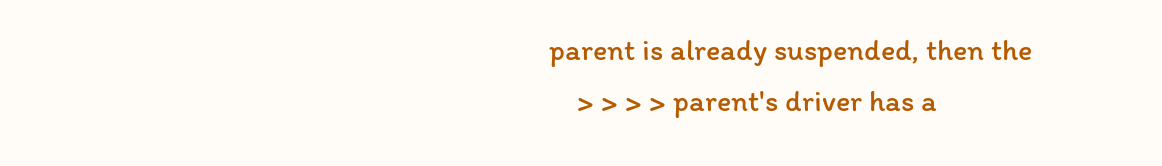parent is already suspended, then the
    > > > > parent's driver has a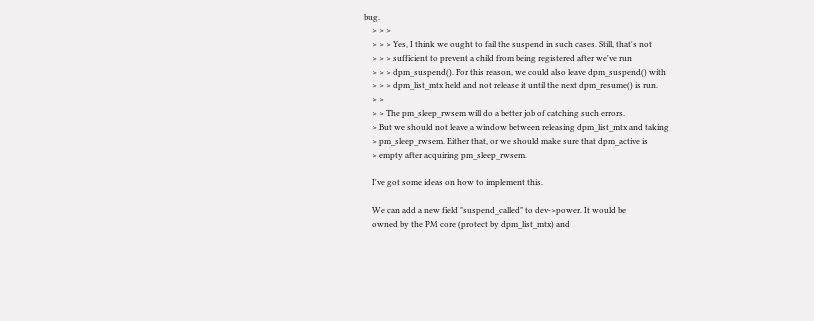bug.
    > > >
    > > > Yes, I think we ought to fail the suspend in such cases. Still, that's not
    > > > sufficient to prevent a child from being registered after we've run
    > > > dpm_suspend(). For this reason, we could also leave dpm_suspend() with
    > > > dpm_list_mtx held and not release it until the next dpm_resume() is run.
    > >
    > > The pm_sleep_rwsem will do a better job of catching such errors.
    > But we should not leave a window between releasing dpm_list_mtx and taking
    > pm_sleep_rwsem. Either that, or we should make sure that dpm_active is
    > empty after acquiring pm_sleep_rwsem.

    I've got some ideas on how to implement this.

    We can add a new field "suspend_called" to dev->power. It would be
    owned by the PM core (protect by dpm_list_mtx) and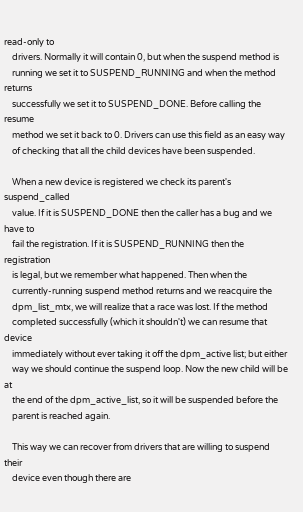read-only to
    drivers. Normally it will contain 0, but when the suspend method is
    running we set it to SUSPEND_RUNNING and when the method returns
    successfully we set it to SUSPEND_DONE. Before calling the resume
    method we set it back to 0. Drivers can use this field as an easy way
    of checking that all the child devices have been suspended.

    When a new device is registered we check its parent's suspend_called
    value. If it is SUSPEND_DONE then the caller has a bug and we have to
    fail the registration. If it is SUSPEND_RUNNING then the registration
    is legal, but we remember what happened. Then when the
    currently-running suspend method returns and we reacquire the
    dpm_list_mtx, we will realize that a race was lost. If the method
    completed successfully (which it shouldn't) we can resume that device
    immediately without ever taking it off the dpm_active list; but either
    way we should continue the suspend loop. Now the new child will be at
    the end of the dpm_active_list, so it will be suspended before the
    parent is reached again.

    This way we can recover from drivers that are willing to suspend their
    device even though there are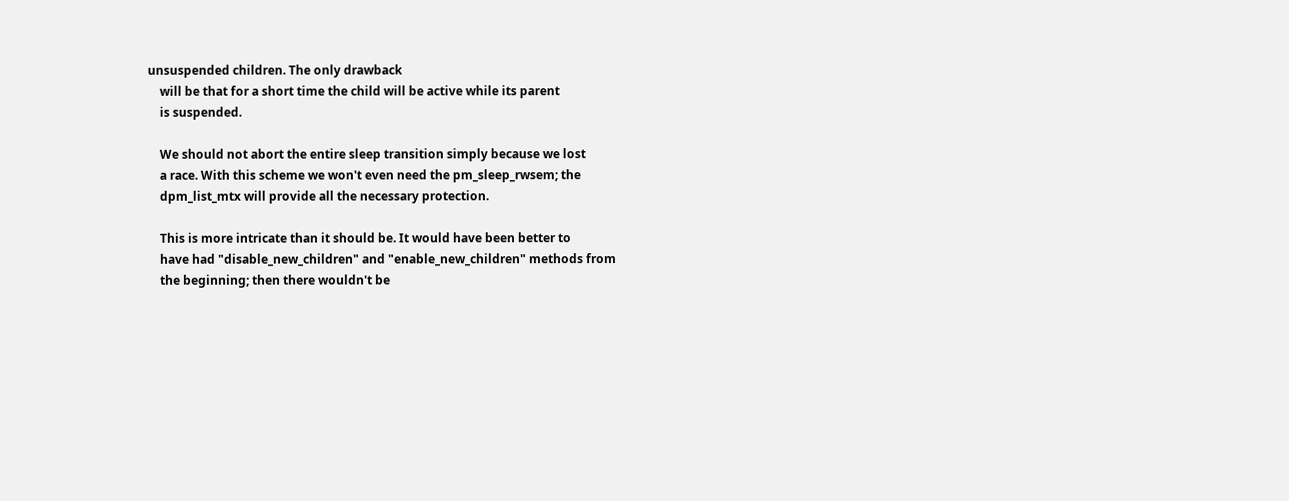unsuspended children. The only drawback
    will be that for a short time the child will be active while its parent
    is suspended.

    We should not abort the entire sleep transition simply because we lost
    a race. With this scheme we won't even need the pm_sleep_rwsem; the
    dpm_list_mtx will provide all the necessary protection.

    This is more intricate than it should be. It would have been better to
    have had "disable_new_children" and "enable_new_children" methods from
    the beginning; then there wouldn't be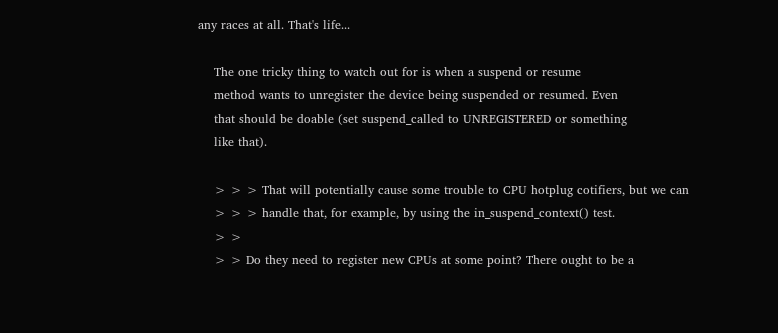any races at all. That's life...

    The one tricky thing to watch out for is when a suspend or resume
    method wants to unregister the device being suspended or resumed. Even
    that should be doable (set suspend_called to UNREGISTERED or something
    like that).

    > > > That will potentially cause some trouble to CPU hotplug cotifiers, but we can
    > > > handle that, for example, by using the in_suspend_context() test.
    > >
    > > Do they need to register new CPUs at some point? There ought to be a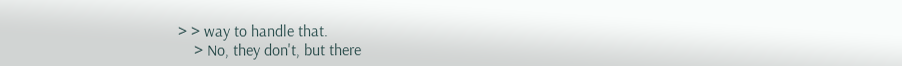> > way to handle that.
    > No, they don't, but there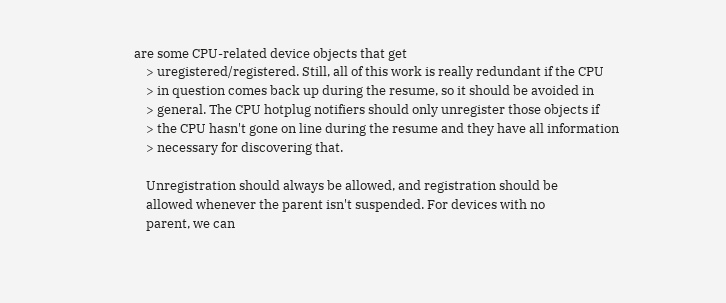are some CPU-related device objects that get
    > uregistered/registered. Still, all of this work is really redundant if the CPU
    > in question comes back up during the resume, so it should be avoided in
    > general. The CPU hotplug notifiers should only unregister those objects if
    > the CPU hasn't gone on line during the resume and they have all information
    > necessary for discovering that.

    Unregistration should always be allowed, and registration should be
    allowed whenever the parent isn't suspended. For devices with no
    parent, we can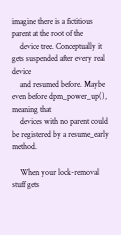imagine there is a fictitious parent at the root of the
    device tree. Conceptually it gets suspended after every real device
    and resumed before. Maybe even before dpm_power_up(), meaning that
    devices with no parent could be registered by a resume_early method.

    When your lock-removal stuff gets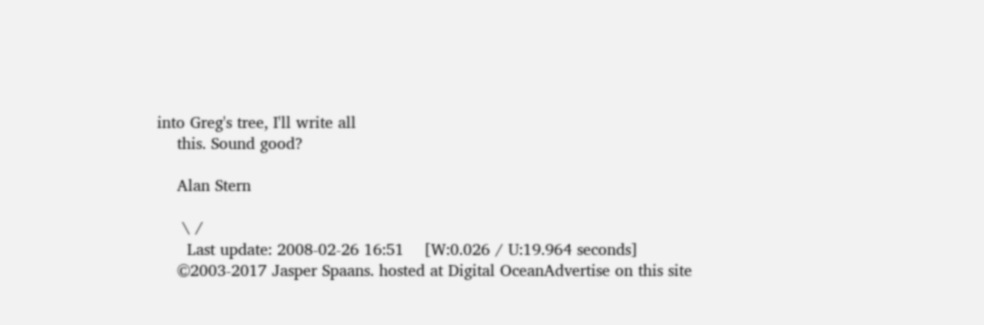into Greg's tree, I'll write all
    this. Sound good?

    Alan Stern

     \ /
      Last update: 2008-02-26 16:51    [W:0.026 / U:19.964 seconds]
    ©2003-2017 Jasper Spaans. hosted at Digital OceanAdvertise on this site